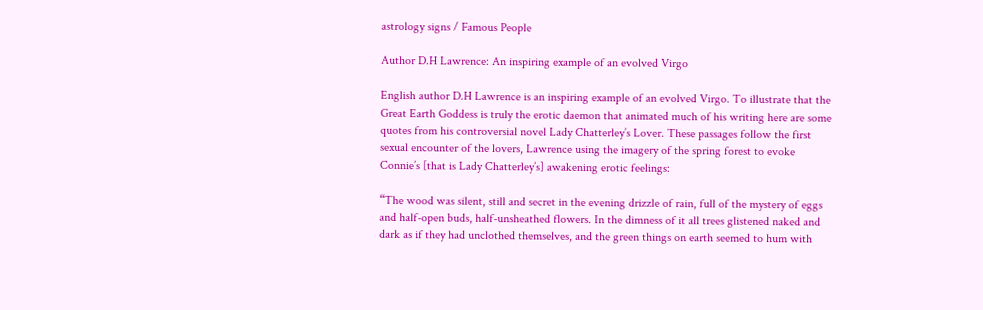astrology signs / Famous People

Author D.H Lawrence: An inspiring example of an evolved Virgo

English author D.H Lawrence is an inspiring example of an evolved Virgo. To illustrate that the Great Earth Goddess is truly the erotic daemon that animated much of his writing here are some quotes from his controversial novel Lady Chatterley’s Lover. These passages follow the first sexual encounter of the lovers, Lawrence using the imagery of the spring forest to evoke Connie’s [that is Lady Chatterley’s] awakening erotic feelings:

“The wood was silent, still and secret in the evening drizzle of rain, full of the mystery of eggs and half-open buds, half-unsheathed flowers. In the dimness of it all trees glistened naked and dark as if they had unclothed themselves, and the green things on earth seemed to hum with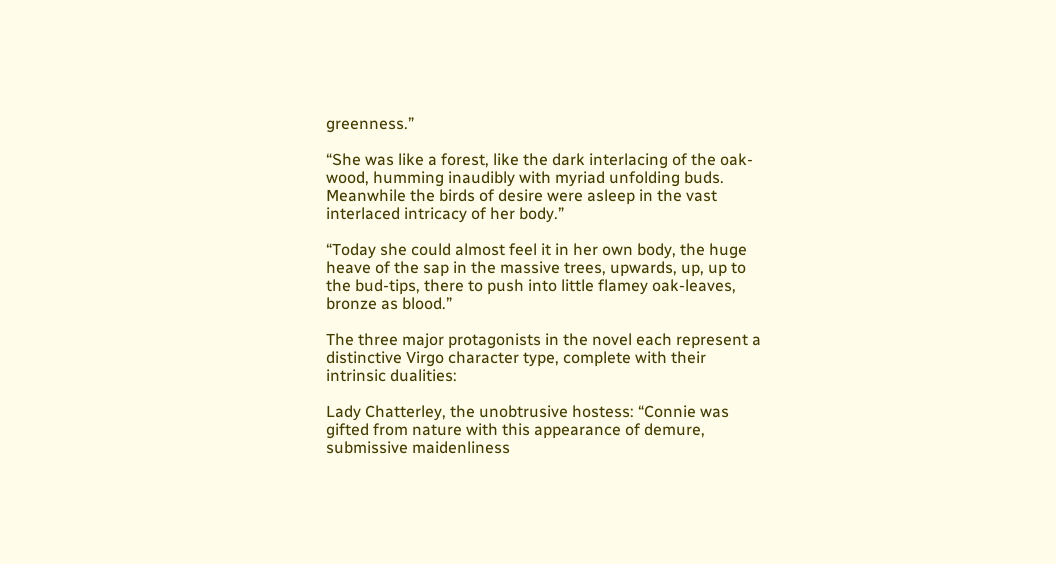greenness.”

“She was like a forest, like the dark interlacing of the oak-wood, humming inaudibly with myriad unfolding buds. Meanwhile the birds of desire were asleep in the vast interlaced intricacy of her body.”

“Today she could almost feel it in her own body, the huge heave of the sap in the massive trees, upwards, up, up to the bud-tips, there to push into little flamey oak-leaves, bronze as blood.”

The three major protagonists in the novel each represent a distinctive Virgo character type, complete with their intrinsic dualities:

Lady Chatterley, the unobtrusive hostess: “Connie was gifted from nature with this appearance of demure, submissive maidenliness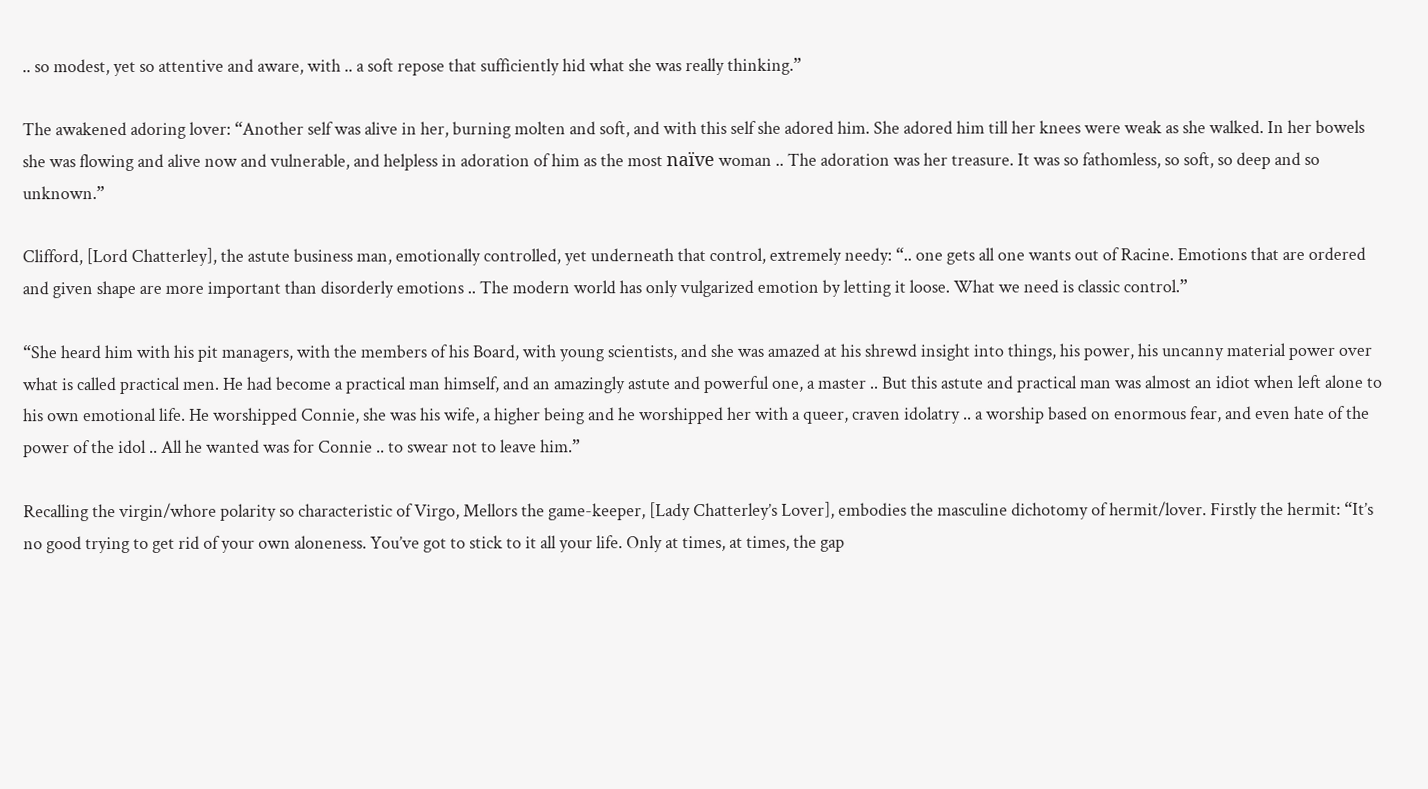.. so modest, yet so attentive and aware, with .. a soft repose that sufficiently hid what she was really thinking.”

The awakened adoring lover: “Another self was alive in her, burning molten and soft, and with this self she adored him. She adored him till her knees were weak as she walked. In her bowels she was flowing and alive now and vulnerable, and helpless in adoration of him as the most naïve woman .. The adoration was her treasure. It was so fathomless, so soft, so deep and so unknown.”

Clifford, [Lord Chatterley], the astute business man, emotionally controlled, yet underneath that control, extremely needy: “.. one gets all one wants out of Racine. Emotions that are ordered and given shape are more important than disorderly emotions .. The modern world has only vulgarized emotion by letting it loose. What we need is classic control.”

“She heard him with his pit managers, with the members of his Board, with young scientists, and she was amazed at his shrewd insight into things, his power, his uncanny material power over what is called practical men. He had become a practical man himself, and an amazingly astute and powerful one, a master .. But this astute and practical man was almost an idiot when left alone to his own emotional life. He worshipped Connie, she was his wife, a higher being and he worshipped her with a queer, craven idolatry .. a worship based on enormous fear, and even hate of the power of the idol .. All he wanted was for Connie .. to swear not to leave him.”

Recalling the virgin/whore polarity so characteristic of Virgo, Mellors the game-keeper, [Lady Chatterley’s Lover], embodies the masculine dichotomy of hermit/lover. Firstly the hermit: “It’s no good trying to get rid of your own aloneness. You’ve got to stick to it all your life. Only at times, at times, the gap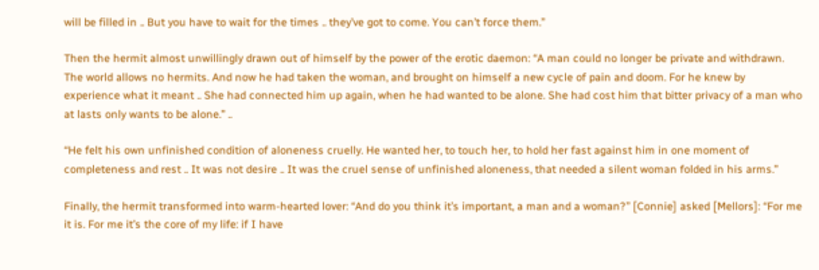will be filled in .. But you have to wait for the times .. they’ve got to come. You can’t force them.”

Then the hermit almost unwillingly drawn out of himself by the power of the erotic daemon: “A man could no longer be private and withdrawn. The world allows no hermits. And now he had taken the woman, and brought on himself a new cycle of pain and doom. For he knew by experience what it meant .. She had connected him up again, when he had wanted to be alone. She had cost him that bitter privacy of a man who at lasts only wants to be alone.” ..

“He felt his own unfinished condition of aloneness cruelly. He wanted her, to touch her, to hold her fast against him in one moment of completeness and rest .. It was not desire .. It was the cruel sense of unfinished aloneness, that needed a silent woman folded in his arms.”

Finally, the hermit transformed into warm-hearted lover: “And do you think it’s important, a man and a woman?” [Connie] asked [Mellors]: “For me it is. For me it’s the core of my life: if I have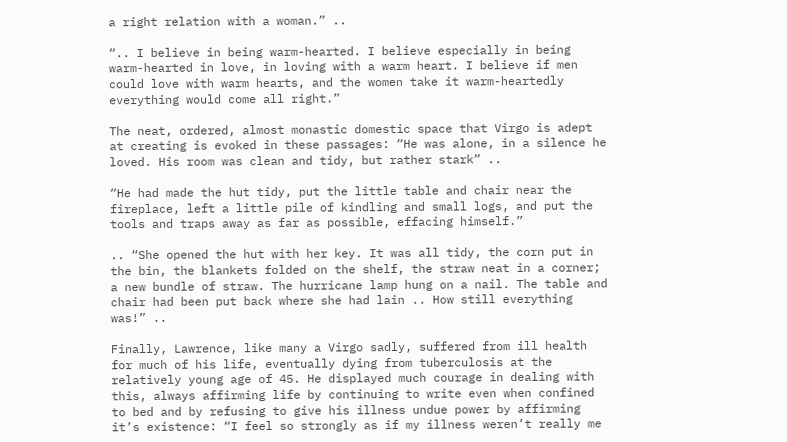a right relation with a woman.” ..

“.. I believe in being warm-hearted. I believe especially in being warm-hearted in love, in loving with a warm heart. I believe if men could love with warm hearts, and the women take it warm-heartedly everything would come all right.”

The neat, ordered, almost monastic domestic space that Virgo is adept at creating is evoked in these passages: “He was alone, in a silence he loved. His room was clean and tidy, but rather stark” ..

“He had made the hut tidy, put the little table and chair near the fireplace, left a little pile of kindling and small logs, and put the tools and traps away as far as possible, effacing himself.”

.. “She opened the hut with her key. It was all tidy, the corn put in the bin, the blankets folded on the shelf, the straw neat in a corner; a new bundle of straw. The hurricane lamp hung on a nail. The table and chair had been put back where she had lain .. How still everything was!” ..

Finally, Lawrence, like many a Virgo sadly, suffered from ill health for much of his life, eventually dying from tuberculosis at the relatively young age of 45. He displayed much courage in dealing with this, always affirming life by continuing to write even when confined to bed and by refusing to give his illness undue power by affirming it’s existence: “I feel so strongly as if my illness weren’t really me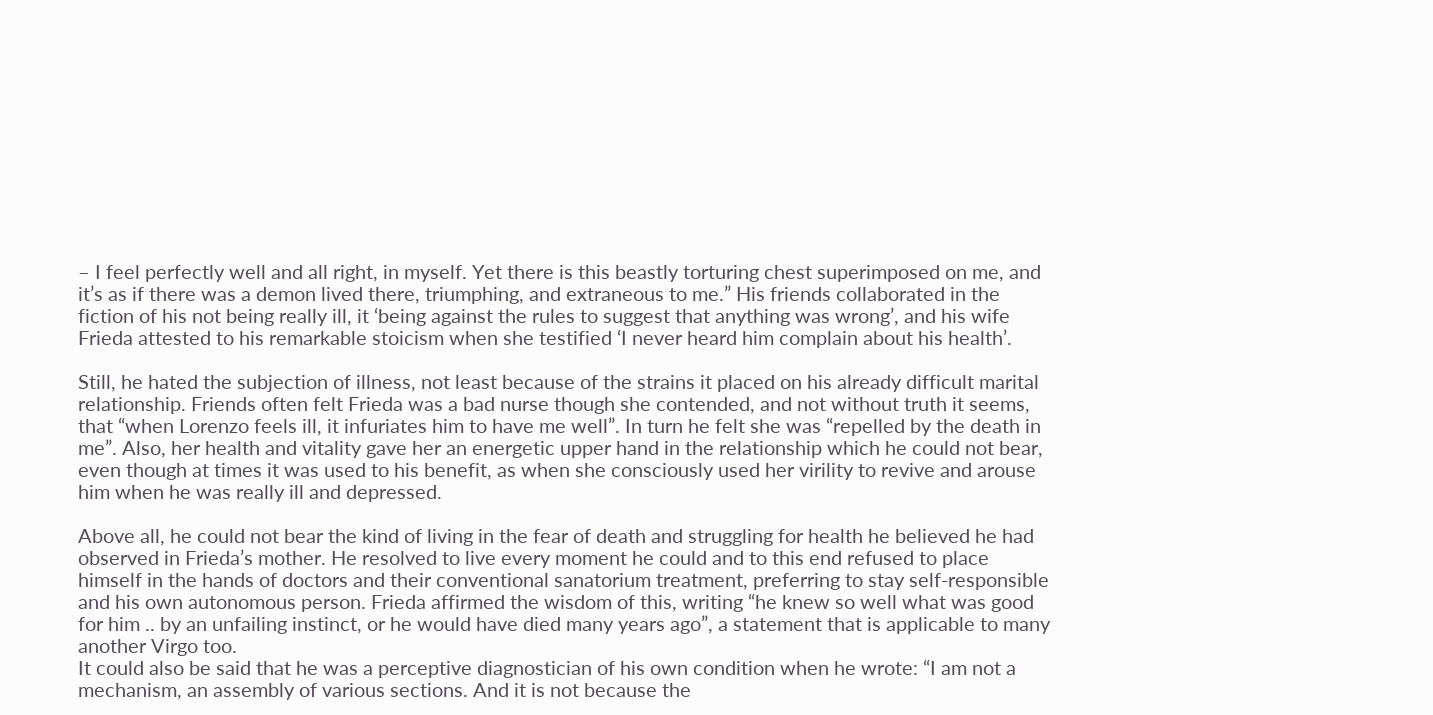– I feel perfectly well and all right, in myself. Yet there is this beastly torturing chest superimposed on me, and it’s as if there was a demon lived there, triumphing, and extraneous to me.” His friends collaborated in the fiction of his not being really ill, it ‘being against the rules to suggest that anything was wrong’, and his wife Frieda attested to his remarkable stoicism when she testified ‘I never heard him complain about his health’.

Still, he hated the subjection of illness, not least because of the strains it placed on his already difficult marital relationship. Friends often felt Frieda was a bad nurse though she contended, and not without truth it seems, that “when Lorenzo feels ill, it infuriates him to have me well”. In turn he felt she was “repelled by the death in me”. Also, her health and vitality gave her an energetic upper hand in the relationship which he could not bear, even though at times it was used to his benefit, as when she consciously used her virility to revive and arouse him when he was really ill and depressed.

Above all, he could not bear the kind of living in the fear of death and struggling for health he believed he had observed in Frieda’s mother. He resolved to live every moment he could and to this end refused to place himself in the hands of doctors and their conventional sanatorium treatment, preferring to stay self-responsible and his own autonomous person. Frieda affirmed the wisdom of this, writing “he knew so well what was good for him .. by an unfailing instinct, or he would have died many years ago”, a statement that is applicable to many another Virgo too.
It could also be said that he was a perceptive diagnostician of his own condition when he wrote: “I am not a mechanism, an assembly of various sections. And it is not because the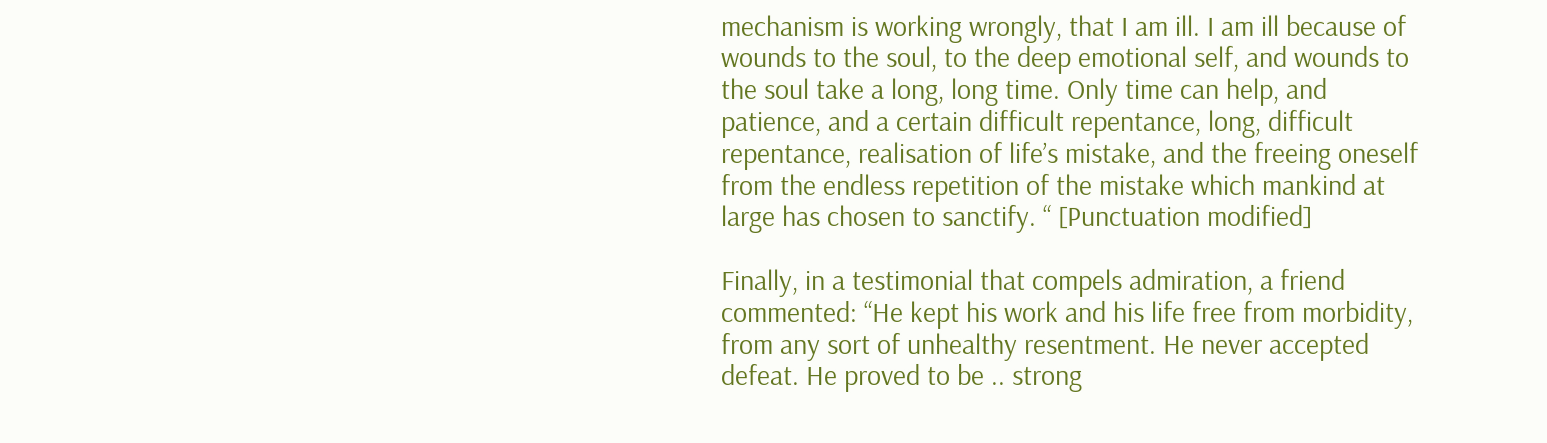mechanism is working wrongly, that I am ill. I am ill because of wounds to the soul, to the deep emotional self, and wounds to the soul take a long, long time. Only time can help, and patience, and a certain difficult repentance, long, difficult repentance, realisation of life’s mistake, and the freeing oneself from the endless repetition of the mistake which mankind at large has chosen to sanctify. “ [Punctuation modified]

Finally, in a testimonial that compels admiration, a friend commented: “He kept his work and his life free from morbidity, from any sort of unhealthy resentment. He never accepted defeat. He proved to be .. strong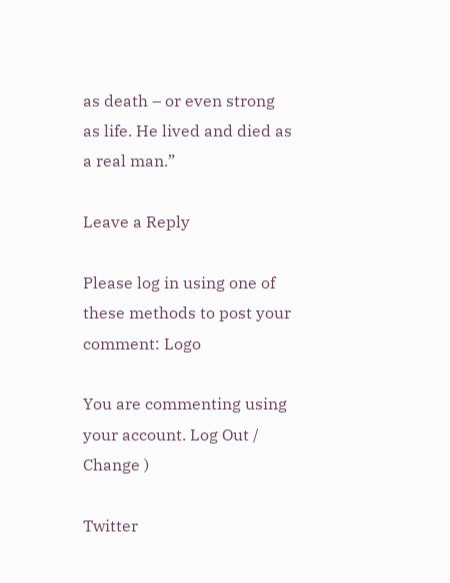as death – or even strong as life. He lived and died as a real man.”

Leave a Reply

Please log in using one of these methods to post your comment: Logo

You are commenting using your account. Log Out /  Change )

Twitter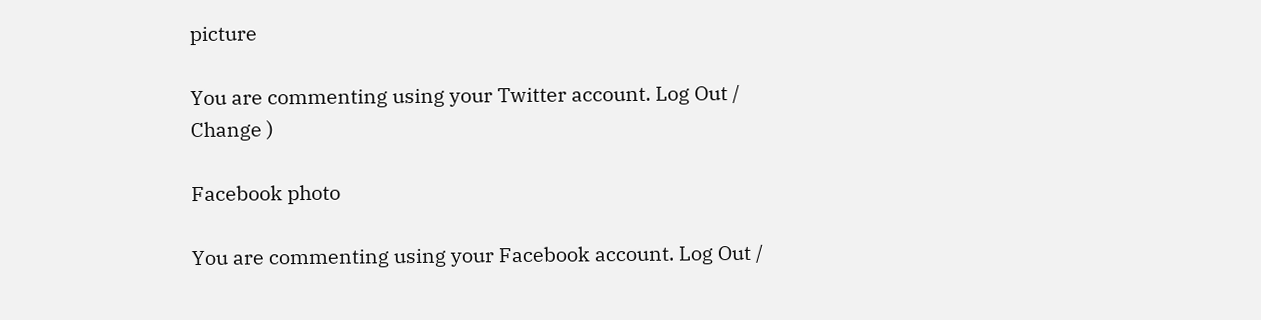picture

You are commenting using your Twitter account. Log Out /  Change )

Facebook photo

You are commenting using your Facebook account. Log Out /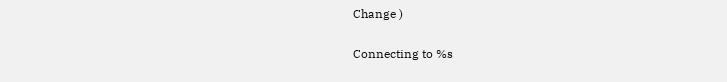Change )

Connecting to %s